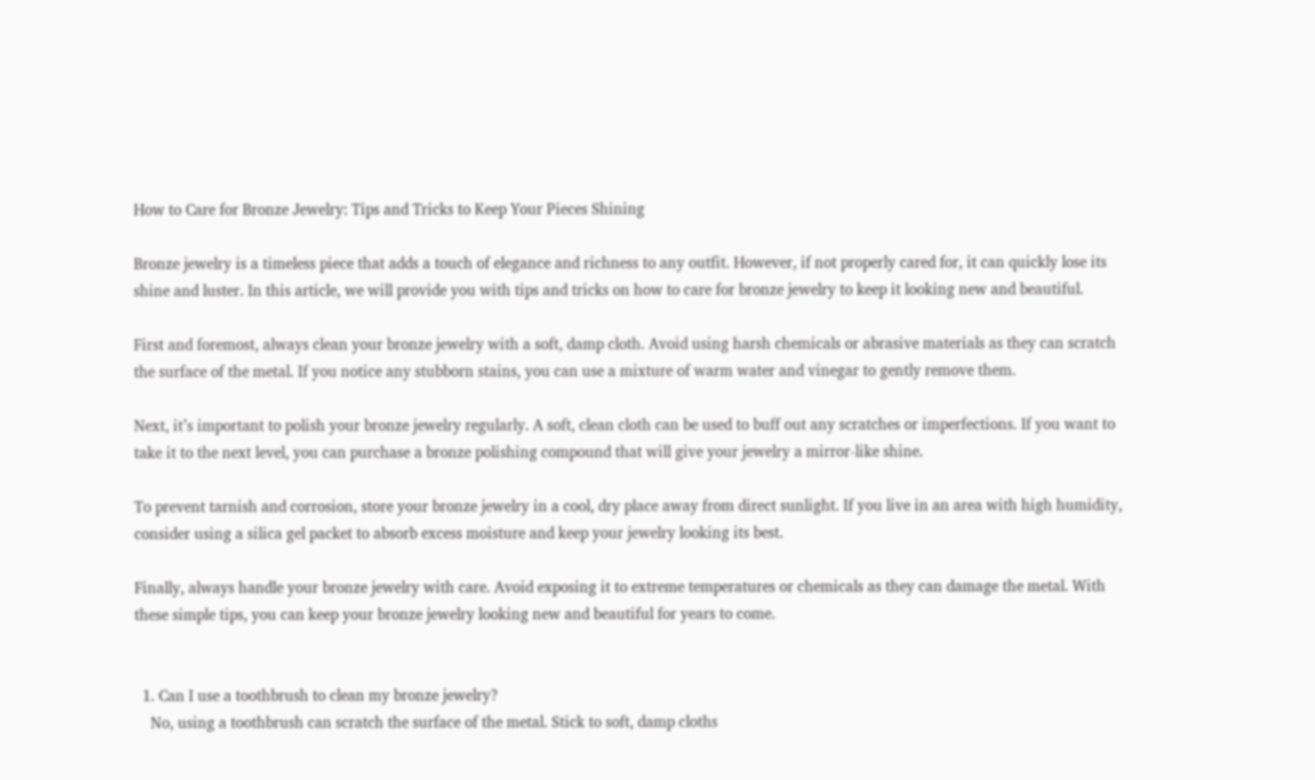How to Care for Bronze Jewelry: Tips and Tricks to Keep Your Pieces Shining

Bronze jewelry is a timeless piece that adds a touch of elegance and richness to any outfit. However, if not properly cared for, it can quickly lose its shine and luster. In this article, we will provide you with tips and tricks on how to care for bronze jewelry to keep it looking new and beautiful.

First and foremost, always clean your bronze jewelry with a soft, damp cloth. Avoid using harsh chemicals or abrasive materials as they can scratch the surface of the metal. If you notice any stubborn stains, you can use a mixture of warm water and vinegar to gently remove them.

Next, it’s important to polish your bronze jewelry regularly. A soft, clean cloth can be used to buff out any scratches or imperfections. If you want to take it to the next level, you can purchase a bronze polishing compound that will give your jewelry a mirror-like shine.

To prevent tarnish and corrosion, store your bronze jewelry in a cool, dry place away from direct sunlight. If you live in an area with high humidity, consider using a silica gel packet to absorb excess moisture and keep your jewelry looking its best.

Finally, always handle your bronze jewelry with care. Avoid exposing it to extreme temperatures or chemicals as they can damage the metal. With these simple tips, you can keep your bronze jewelry looking new and beautiful for years to come.


  1. Can I use a toothbrush to clean my bronze jewelry?
    No, using a toothbrush can scratch the surface of the metal. Stick to soft, damp cloths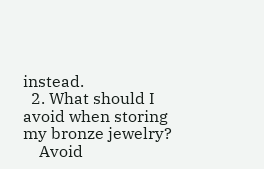instead.
  2. What should I avoid when storing my bronze jewelry?
    Avoid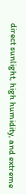direct sunlight, high humidity, and extreme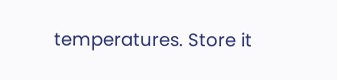temperatures. Store it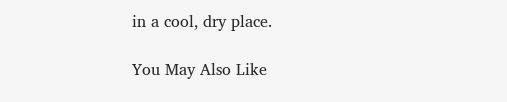in a cool, dry place.

You May Also Like